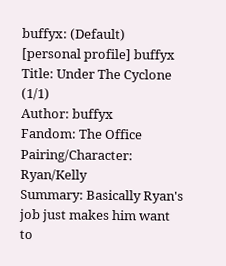buffyx: (Default)
[personal profile] buffyx
Title: Under The Cyclone (1/1)
Author: buffyx
Fandom: The Office
Pairing/Character: Ryan/Kelly
Summary: Basically Ryan's job just makes him want to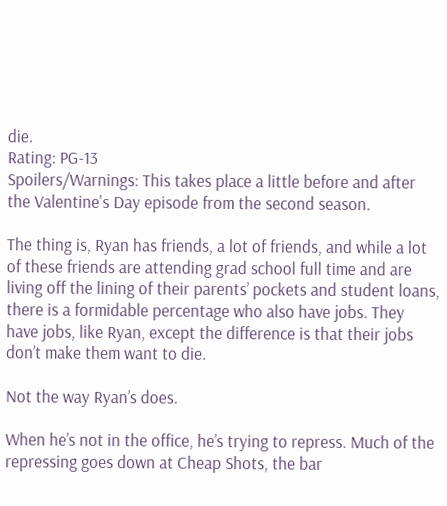die.
Rating: PG-13
Spoilers/Warnings: This takes place a little before and after the Valentine's Day episode from the second season.

The thing is, Ryan has friends, a lot of friends, and while a lot of these friends are attending grad school full time and are living off the lining of their parents’ pockets and student loans, there is a formidable percentage who also have jobs. They have jobs, like Ryan, except the difference is that their jobs don’t make them want to die.

Not the way Ryan’s does.

When he’s not in the office, he’s trying to repress. Much of the repressing goes down at Cheap Shots, the bar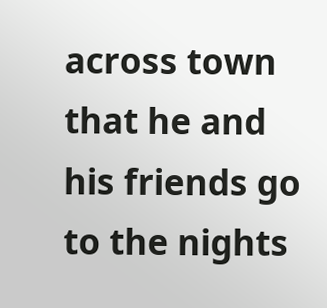across town that he and his friends go to the nights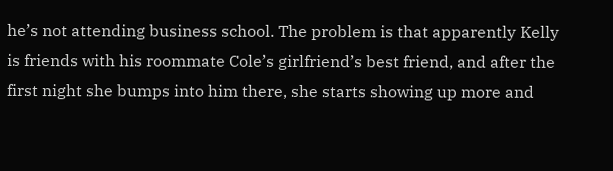he’s not attending business school. The problem is that apparently Kelly is friends with his roommate Cole’s girlfriend’s best friend, and after the first night she bumps into him there, she starts showing up more and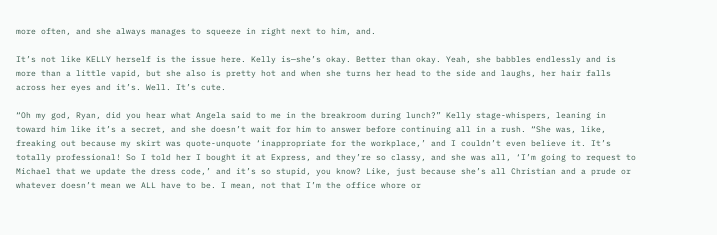more often, and she always manages to squeeze in right next to him, and.

It’s not like KELLY herself is the issue here. Kelly is—she’s okay. Better than okay. Yeah, she babbles endlessly and is more than a little vapid, but she also is pretty hot and when she turns her head to the side and laughs, her hair falls across her eyes and it’s. Well. It’s cute.

“Oh my god, Ryan, did you hear what Angela said to me in the breakroom during lunch?” Kelly stage-whispers, leaning in toward him like it’s a secret, and she doesn’t wait for him to answer before continuing all in a rush. “She was, like, freaking out because my skirt was quote-unquote ‘inappropriate for the workplace,’ and I couldn’t even believe it. It’s totally professional! So I told her I bought it at Express, and they’re so classy, and she was all, ‘I’m going to request to Michael that we update the dress code,’ and it’s so stupid, you know? Like, just because she’s all Christian and a prude or whatever doesn’t mean we ALL have to be. I mean, not that I’m the office whore or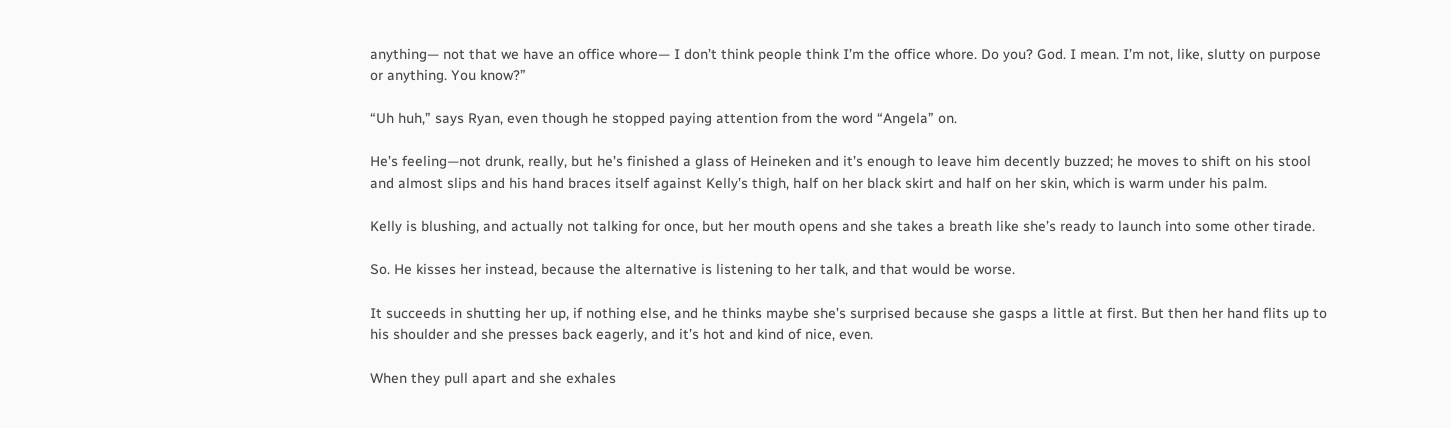anything— not that we have an office whore— I don’t think people think I’m the office whore. Do you? God. I mean. I’m not, like, slutty on purpose or anything. You know?”

“Uh huh,” says Ryan, even though he stopped paying attention from the word “Angela” on.

He’s feeling—not drunk, really, but he’s finished a glass of Heineken and it’s enough to leave him decently buzzed; he moves to shift on his stool and almost slips and his hand braces itself against Kelly’s thigh, half on her black skirt and half on her skin, which is warm under his palm.

Kelly is blushing, and actually not talking for once, but her mouth opens and she takes a breath like she’s ready to launch into some other tirade.

So. He kisses her instead, because the alternative is listening to her talk, and that would be worse.

It succeeds in shutting her up, if nothing else, and he thinks maybe she’s surprised because she gasps a little at first. But then her hand flits up to his shoulder and she presses back eagerly, and it’s hot and kind of nice, even.

When they pull apart and she exhales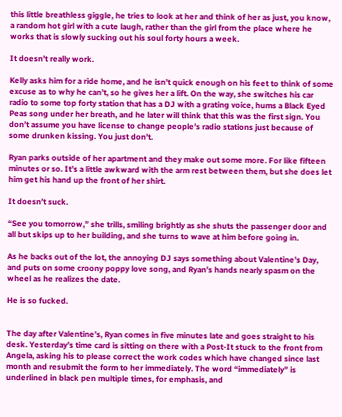this little breathless giggle, he tries to look at her and think of her as just, you know, a random hot girl with a cute laugh, rather than the girl from the place where he works that is slowly sucking out his soul forty hours a week.

It doesn’t really work.

Kelly asks him for a ride home, and he isn’t quick enough on his feet to think of some excuse as to why he can’t, so he gives her a lift. On the way, she switches his car radio to some top forty station that has a DJ with a grating voice, hums a Black Eyed Peas song under her breath, and he later will think that this was the first sign. You don’t assume you have license to change people’s radio stations just because of some drunken kissing. You just don’t.

Ryan parks outside of her apartment and they make out some more. For like fifteen minutes or so. It’s a little awkward with the arm rest between them, but she does let him get his hand up the front of her shirt.

It doesn’t suck.

“See you tomorrow,” she trills, smiling brightly as she shuts the passenger door and all but skips up to her building, and she turns to wave at him before going in.

As he backs out of the lot, the annoying DJ says something about Valentine’s Day, and puts on some croony poppy love song, and Ryan’s hands nearly spasm on the wheel as he realizes the date.

He is so fucked.


The day after Valentine’s, Ryan comes in five minutes late and goes straight to his desk. Yesterday’s time card is sitting on there with a Post-It stuck to the front from Angela, asking his to please correct the work codes which have changed since last month and resubmit the form to her immediately. The word “immediately” is underlined in black pen multiple times, for emphasis, and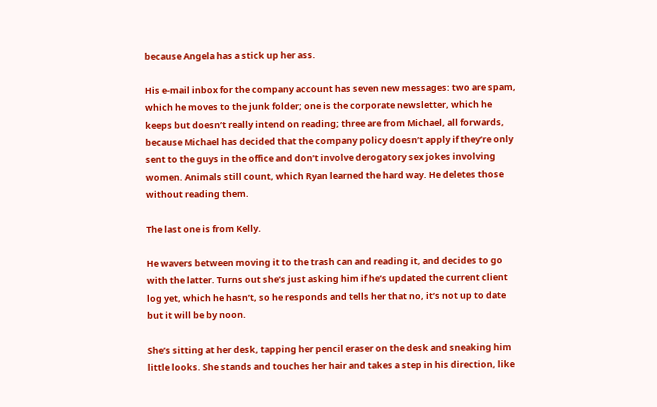because Angela has a stick up her ass.

His e-mail inbox for the company account has seven new messages: two are spam, which he moves to the junk folder; one is the corporate newsletter, which he keeps but doesn’t really intend on reading; three are from Michael, all forwards, because Michael has decided that the company policy doesn’t apply if they’re only sent to the guys in the office and don’t involve derogatory sex jokes involving women. Animals still count, which Ryan learned the hard way. He deletes those without reading them.

The last one is from Kelly.

He wavers between moving it to the trash can and reading it, and decides to go with the latter. Turns out she’s just asking him if he’s updated the current client log yet, which he hasn’t, so he responds and tells her that no, it’s not up to date but it will be by noon.

She’s sitting at her desk, tapping her pencil eraser on the desk and sneaking him little looks. She stands and touches her hair and takes a step in his direction, like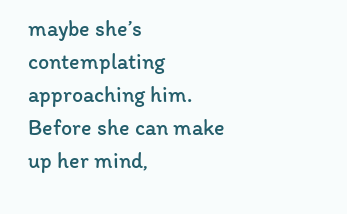maybe she’s contemplating approaching him. Before she can make up her mind,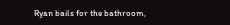Ryan bails for the bathroom,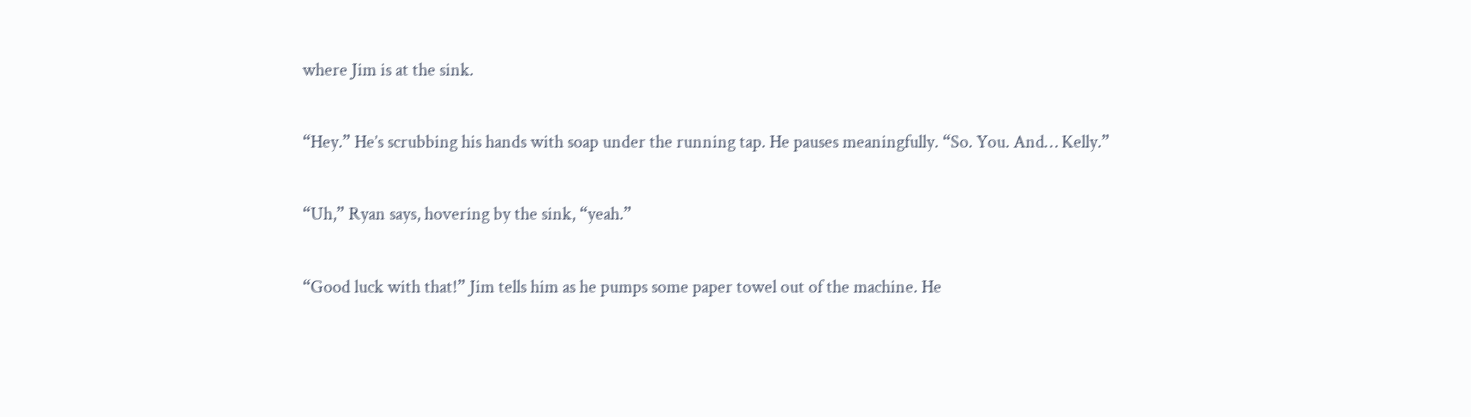where Jim is at the sink.

“Hey.” He’s scrubbing his hands with soap under the running tap. He pauses meaningfully. “So. You. And… Kelly.”

“Uh,” Ryan says, hovering by the sink, “yeah.”

“Good luck with that!” Jim tells him as he pumps some paper towel out of the machine. He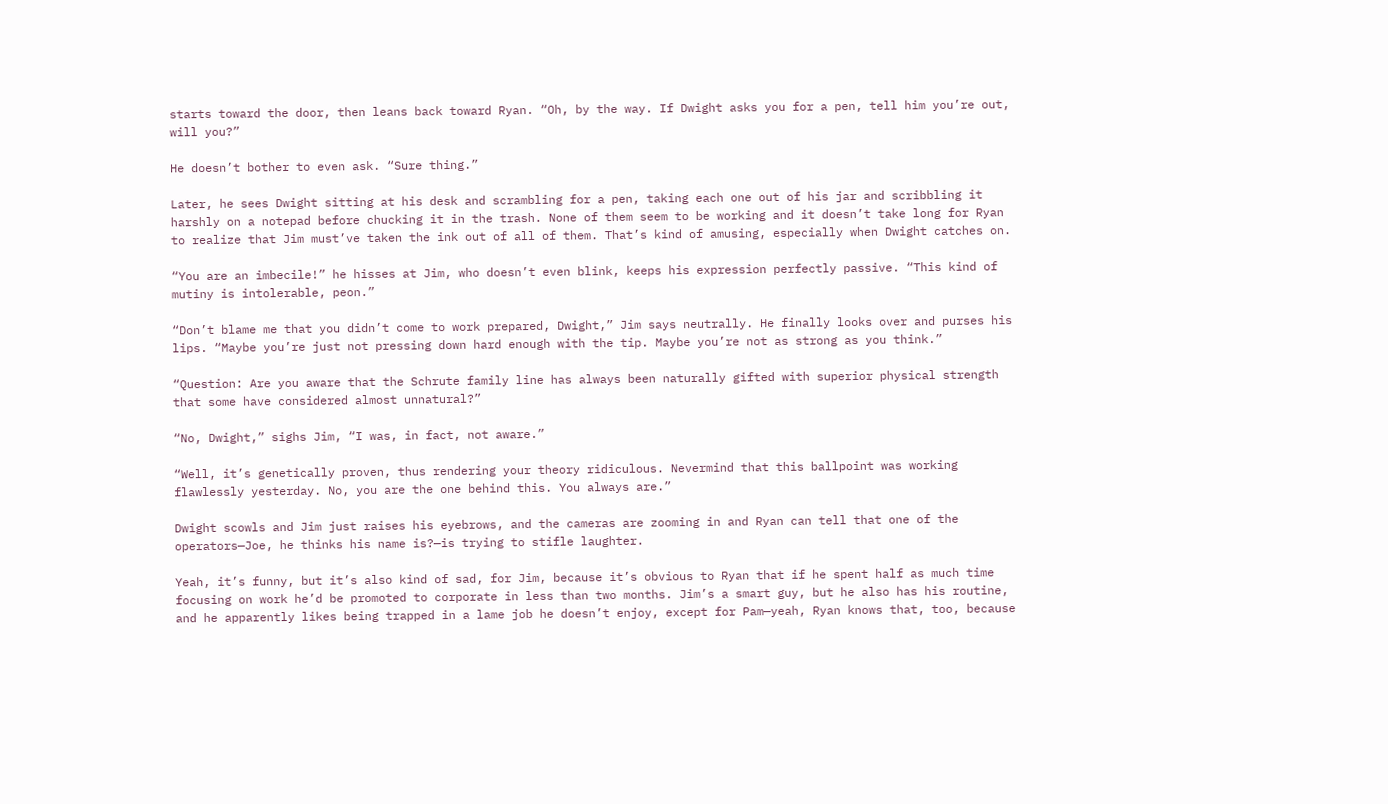starts toward the door, then leans back toward Ryan. “Oh, by the way. If Dwight asks you for a pen, tell him you’re out, will you?”

He doesn’t bother to even ask. “Sure thing.”

Later, he sees Dwight sitting at his desk and scrambling for a pen, taking each one out of his jar and scribbling it harshly on a notepad before chucking it in the trash. None of them seem to be working and it doesn’t take long for Ryan to realize that Jim must’ve taken the ink out of all of them. That’s kind of amusing, especially when Dwight catches on.

“You are an imbecile!” he hisses at Jim, who doesn’t even blink, keeps his expression perfectly passive. “This kind of mutiny is intolerable, peon.”

“Don’t blame me that you didn’t come to work prepared, Dwight,” Jim says neutrally. He finally looks over and purses his lips. “Maybe you’re just not pressing down hard enough with the tip. Maybe you’re not as strong as you think.”

“Question: Are you aware that the Schrute family line has always been naturally gifted with superior physical strength that some have considered almost unnatural?”

“No, Dwight,” sighs Jim, “I was, in fact, not aware.”

“Well, it’s genetically proven, thus rendering your theory ridiculous. Nevermind that this ballpoint was working flawlessly yesterday. No, you are the one behind this. You always are.”

Dwight scowls and Jim just raises his eyebrows, and the cameras are zooming in and Ryan can tell that one of the operators—Joe, he thinks his name is?—is trying to stifle laughter.

Yeah, it’s funny, but it’s also kind of sad, for Jim, because it’s obvious to Ryan that if he spent half as much time focusing on work he’d be promoted to corporate in less than two months. Jim’s a smart guy, but he also has his routine, and he apparently likes being trapped in a lame job he doesn’t enjoy, except for Pam—yeah, Ryan knows that, too, because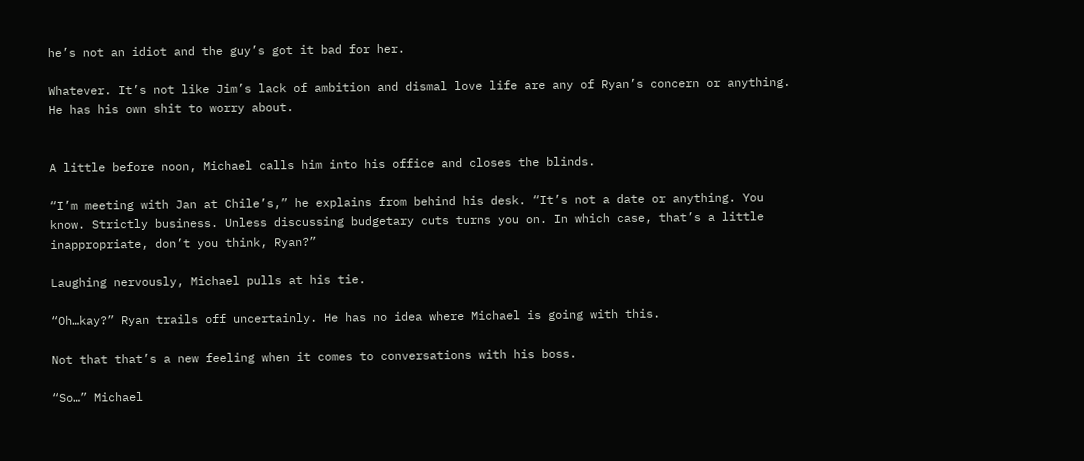he’s not an idiot and the guy’s got it bad for her.

Whatever. It’s not like Jim’s lack of ambition and dismal love life are any of Ryan’s concern or anything. He has his own shit to worry about.


A little before noon, Michael calls him into his office and closes the blinds.

“I’m meeting with Jan at Chile’s,” he explains from behind his desk. “It’s not a date or anything. You know. Strictly business. Unless discussing budgetary cuts turns you on. In which case, that’s a little inappropriate, don’t you think, Ryan?”

Laughing nervously, Michael pulls at his tie.

“Oh…kay?” Ryan trails off uncertainly. He has no idea where Michael is going with this.

Not that that’s a new feeling when it comes to conversations with his boss.

“So…” Michael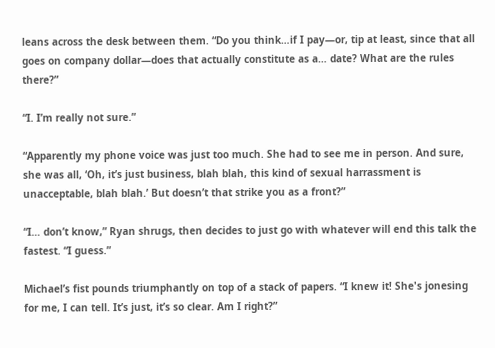leans across the desk between them. “Do you think…if I pay—or, tip at least, since that all goes on company dollar—does that actually constitute as a… date? What are the rules there?”

“I. I’m really not sure.”

“Apparently my phone voice was just too much. She had to see me in person. And sure, she was all, ‘Oh, it’s just business, blah blah, this kind of sexual harrassment is unacceptable, blah blah.’ But doesn’t that strike you as a front?”

“I… don’t know,” Ryan shrugs, then decides to just go with whatever will end this talk the fastest. “I guess.”

Michael’s fist pounds triumphantly on top of a stack of papers. “I knew it! She's jonesing for me, I can tell. It’s just, it’s so clear. Am I right?”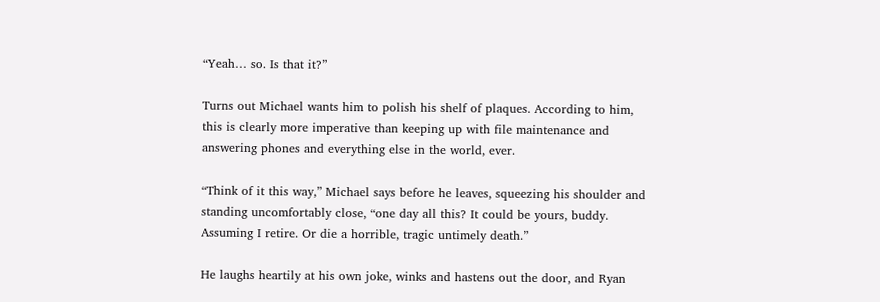“Yeah… so. Is that it?”

Turns out Michael wants him to polish his shelf of plaques. According to him, this is clearly more imperative than keeping up with file maintenance and answering phones and everything else in the world, ever.

“Think of it this way,” Michael says before he leaves, squeezing his shoulder and standing uncomfortably close, “one day all this? It could be yours, buddy. Assuming I retire. Or die a horrible, tragic untimely death.”

He laughs heartily at his own joke, winks and hastens out the door, and Ryan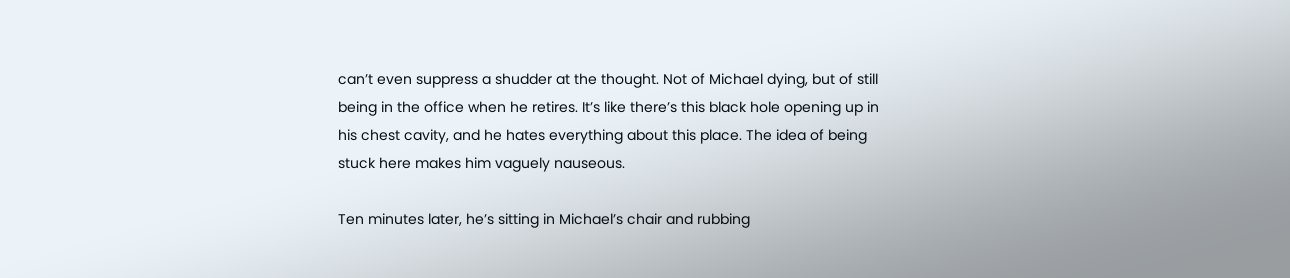can’t even suppress a shudder at the thought. Not of Michael dying, but of still being in the office when he retires. It’s like there’s this black hole opening up in his chest cavity, and he hates everything about this place. The idea of being stuck here makes him vaguely nauseous.

Ten minutes later, he’s sitting in Michael’s chair and rubbing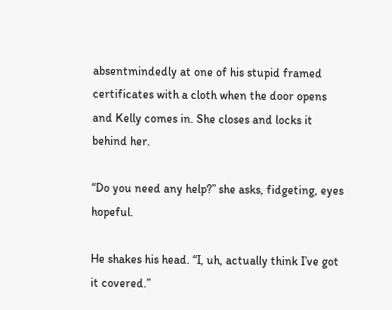absentmindedly at one of his stupid framed certificates with a cloth when the door opens and Kelly comes in. She closes and locks it behind her.

“Do you need any help?” she asks, fidgeting, eyes hopeful.

He shakes his head. “I, uh, actually think I’ve got it covered.”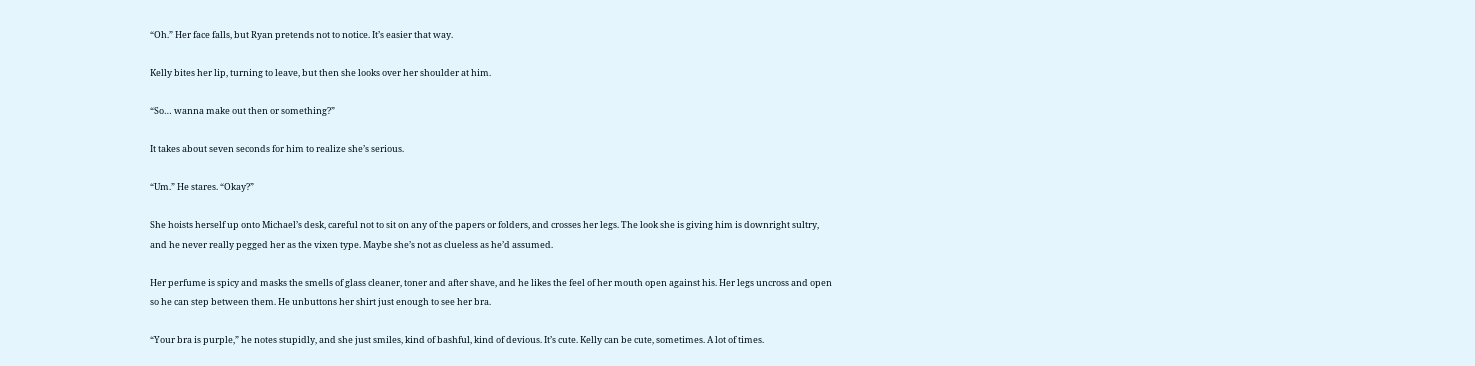“Oh.” Her face falls, but Ryan pretends not to notice. It’s easier that way.

Kelly bites her lip, turning to leave, but then she looks over her shoulder at him.

“So… wanna make out then or something?”

It takes about seven seconds for him to realize she’s serious.

“Um.” He stares. “Okay?”

She hoists herself up onto Michael’s desk, careful not to sit on any of the papers or folders, and crosses her legs. The look she is giving him is downright sultry, and he never really pegged her as the vixen type. Maybe she’s not as clueless as he’d assumed.

Her perfume is spicy and masks the smells of glass cleaner, toner and after shave, and he likes the feel of her mouth open against his. Her legs uncross and open so he can step between them. He unbuttons her shirt just enough to see her bra.

“Your bra is purple,” he notes stupidly, and she just smiles, kind of bashful, kind of devious. It’s cute. Kelly can be cute, sometimes. A lot of times.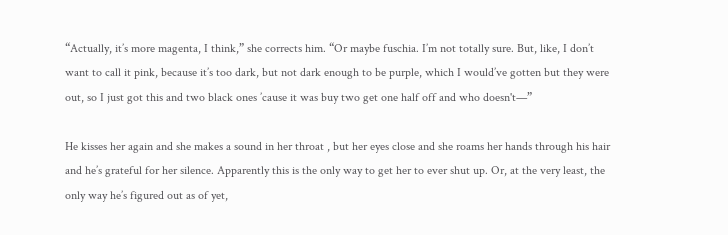“Actually, it’s more magenta, I think,” she corrects him. “Or maybe fuschia. I’m not totally sure. But, like, I don’t want to call it pink, because it’s too dark, but not dark enough to be purple, which I would’ve gotten but they were out, so I just got this and two black ones ’cause it was buy two get one half off and who doesn't—”

He kisses her again and she makes a sound in her throat , but her eyes close and she roams her hands through his hair and he’s grateful for her silence. Apparently this is the only way to get her to ever shut up. Or, at the very least, the only way he’s figured out as of yet,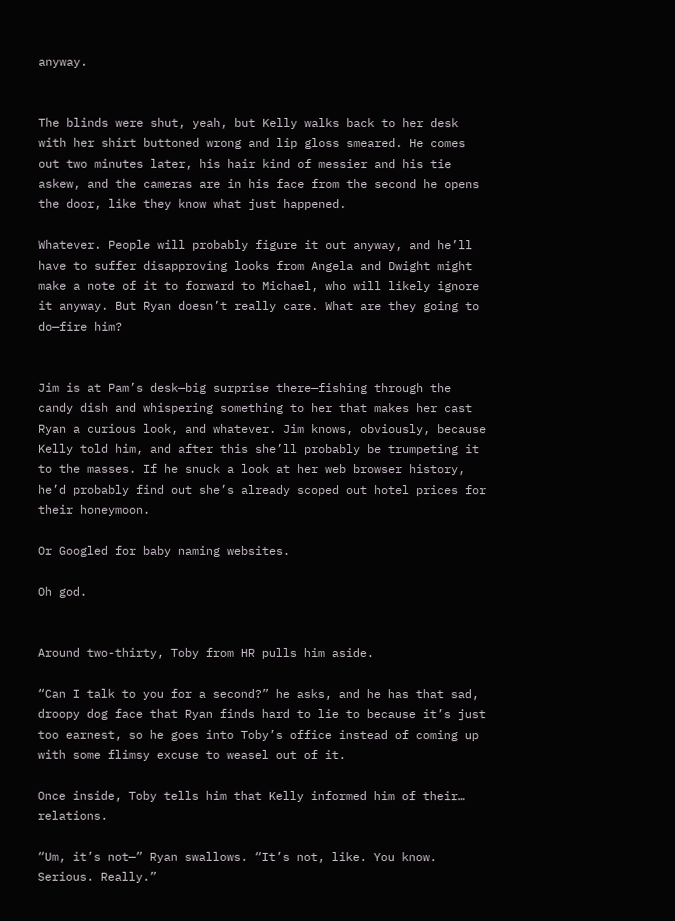anyway.


The blinds were shut, yeah, but Kelly walks back to her desk with her shirt buttoned wrong and lip gloss smeared. He comes out two minutes later, his hair kind of messier and his tie askew, and the cameras are in his face from the second he opens the door, like they know what just happened.

Whatever. People will probably figure it out anyway, and he’ll have to suffer disapproving looks from Angela and Dwight might make a note of it to forward to Michael, who will likely ignore it anyway. But Ryan doesn’t really care. What are they going to do—fire him?


Jim is at Pam’s desk—big surprise there—fishing through the candy dish and whispering something to her that makes her cast Ryan a curious look, and whatever. Jim knows, obviously, because Kelly told him, and after this she’ll probably be trumpeting it to the masses. If he snuck a look at her web browser history, he’d probably find out she’s already scoped out hotel prices for their honeymoon.

Or Googled for baby naming websites.

Oh god.


Around two-thirty, Toby from HR pulls him aside.

“Can I talk to you for a second?” he asks, and he has that sad, droopy dog face that Ryan finds hard to lie to because it’s just too earnest, so he goes into Toby’s office instead of coming up with some flimsy excuse to weasel out of it.

Once inside, Toby tells him that Kelly informed him of their… relations.

“Um, it’s not—” Ryan swallows. “It’s not, like. You know. Serious. Really.”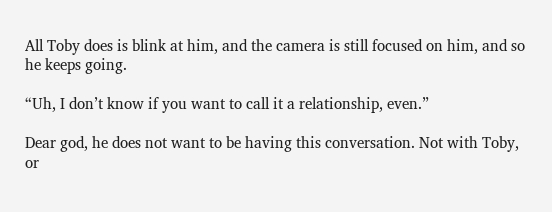All Toby does is blink at him, and the camera is still focused on him, and so he keeps going.

“Uh, I don’t know if you want to call it a relationship, even.”

Dear god, he does not want to be having this conversation. Not with Toby, or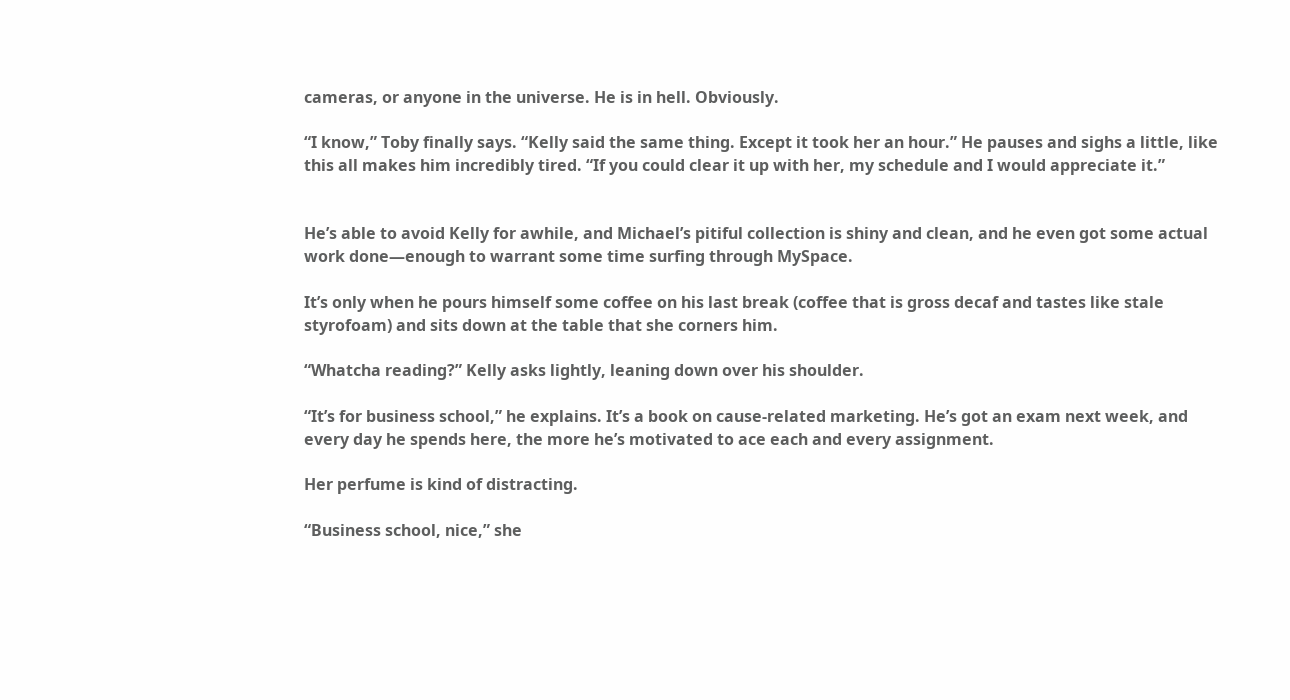cameras, or anyone in the universe. He is in hell. Obviously.

“I know,” Toby finally says. “Kelly said the same thing. Except it took her an hour.” He pauses and sighs a little, like this all makes him incredibly tired. “If you could clear it up with her, my schedule and I would appreciate it.”


He’s able to avoid Kelly for awhile, and Michael’s pitiful collection is shiny and clean, and he even got some actual work done—enough to warrant some time surfing through MySpace.

It’s only when he pours himself some coffee on his last break (coffee that is gross decaf and tastes like stale styrofoam) and sits down at the table that she corners him.

“Whatcha reading?” Kelly asks lightly, leaning down over his shoulder.

“It’s for business school,” he explains. It’s a book on cause-related marketing. He’s got an exam next week, and every day he spends here, the more he’s motivated to ace each and every assignment.

Her perfume is kind of distracting.

“Business school, nice,” she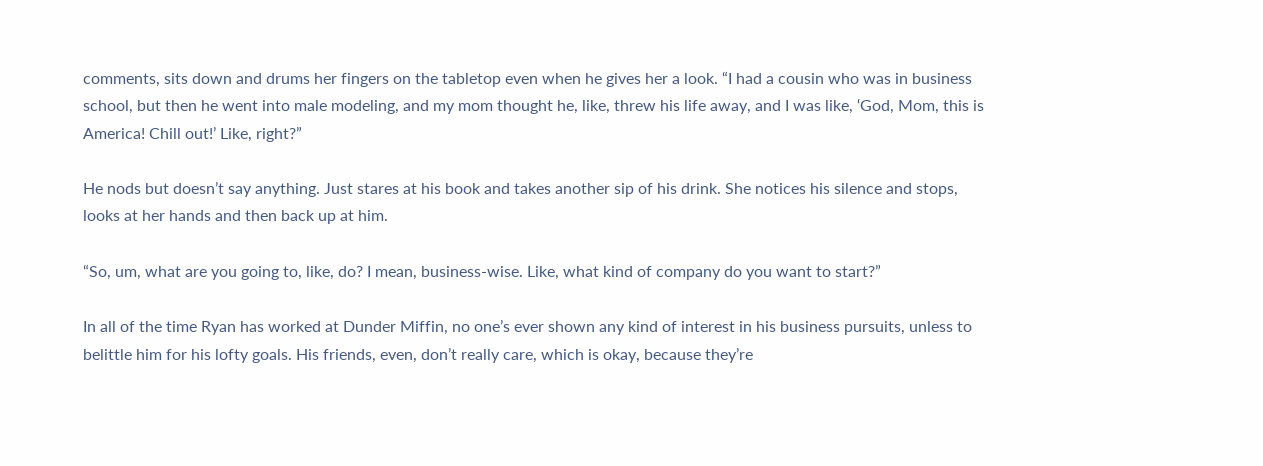comments, sits down and drums her fingers on the tabletop even when he gives her a look. “I had a cousin who was in business school, but then he went into male modeling, and my mom thought he, like, threw his life away, and I was like, ‘God, Mom, this is America! Chill out!’ Like, right?”

He nods but doesn’t say anything. Just stares at his book and takes another sip of his drink. She notices his silence and stops, looks at her hands and then back up at him.

“So, um, what are you going to, like, do? I mean, business-wise. Like, what kind of company do you want to start?”

In all of the time Ryan has worked at Dunder Miffin, no one’s ever shown any kind of interest in his business pursuits, unless to belittle him for his lofty goals. His friends, even, don’t really care, which is okay, because they’re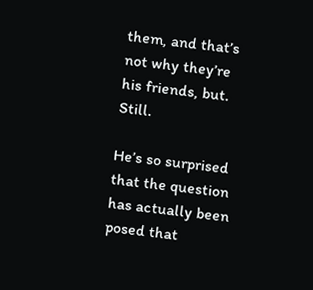them, and that’s not why they’re his friends, but. Still.

He’s so surprised that the question has actually been posed that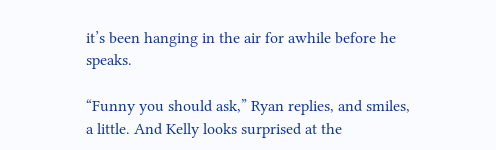it’s been hanging in the air for awhile before he speaks.

“Funny you should ask,” Ryan replies, and smiles, a little. And Kelly looks surprised at the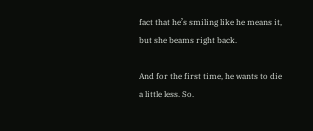fact that he’s smiling like he means it, but she beams right back.

And for the first time, he wants to die a little less. So.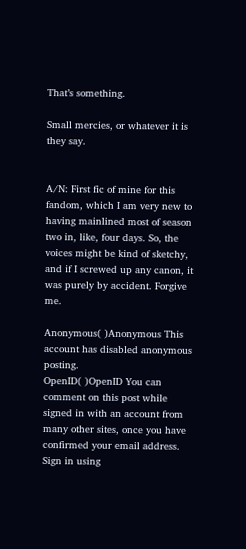That’s something.

Small mercies, or whatever it is they say.


A/N: First fic of mine for this fandom, which I am very new to having mainlined most of season two in, like, four days. So, the voices might be kind of sketchy, and if I screwed up any canon, it was purely by accident. Forgive me.

Anonymous( )Anonymous This account has disabled anonymous posting.
OpenID( )OpenID You can comment on this post while signed in with an account from many other sites, once you have confirmed your email address. Sign in using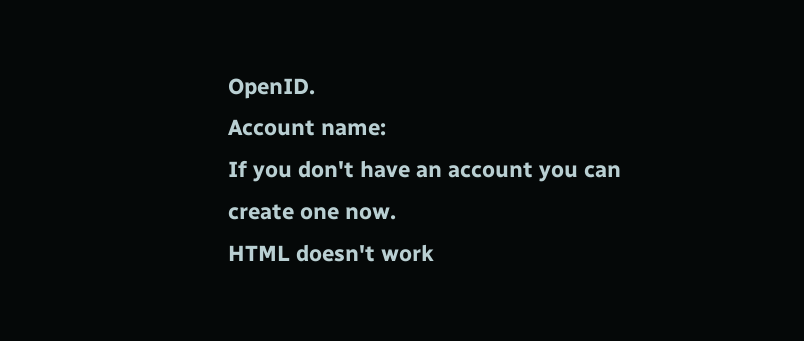OpenID.
Account name:
If you don't have an account you can create one now.
HTML doesn't work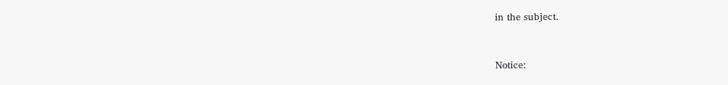in the subject.


Notice: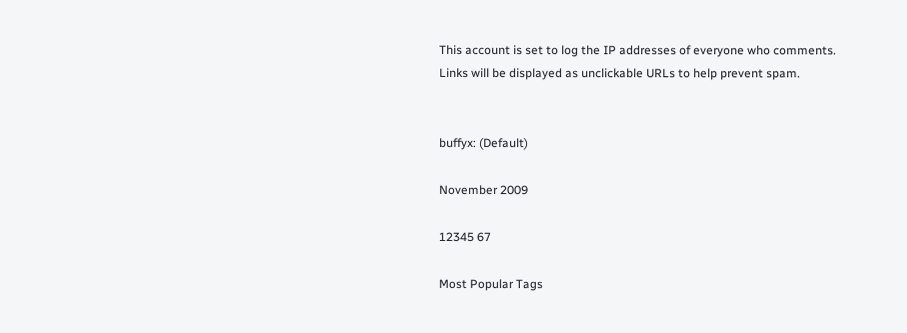This account is set to log the IP addresses of everyone who comments.
Links will be displayed as unclickable URLs to help prevent spam.


buffyx: (Default)

November 2009

12345 67

Most Popular Tags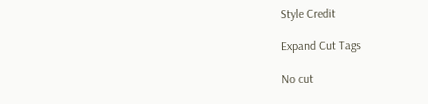Style Credit

Expand Cut Tags

No cut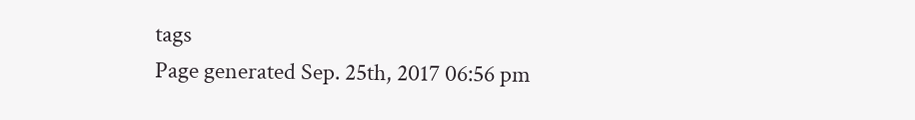tags
Page generated Sep. 25th, 2017 06:56 pm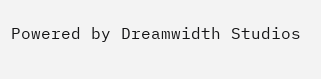Powered by Dreamwidth Studios